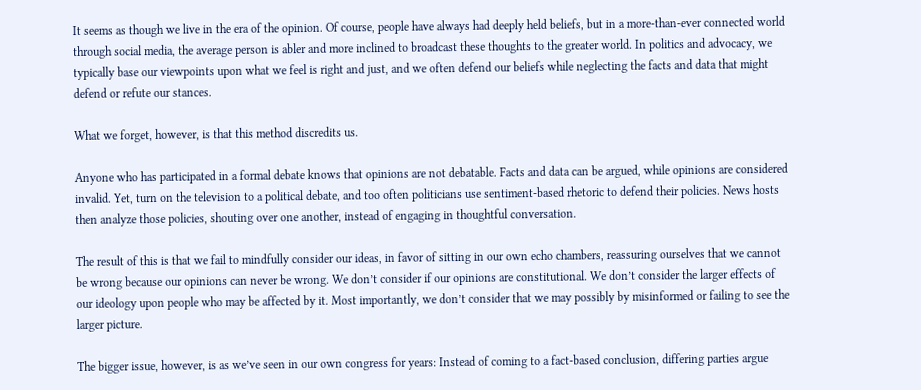It seems as though we live in the era of the opinion. Of course, people have always had deeply held beliefs, but in a more-than-ever connected world through social media, the average person is abler and more inclined to broadcast these thoughts to the greater world. In politics and advocacy, we typically base our viewpoints upon what we feel is right and just, and we often defend our beliefs while neglecting the facts and data that might defend or refute our stances.

What we forget, however, is that this method discredits us.

Anyone who has participated in a formal debate knows that opinions are not debatable. Facts and data can be argued, while opinions are considered invalid. Yet, turn on the television to a political debate, and too often politicians use sentiment-based rhetoric to defend their policies. News hosts then analyze those policies, shouting over one another, instead of engaging in thoughtful conversation.

The result of this is that we fail to mindfully consider our ideas, in favor of sitting in our own echo chambers, reassuring ourselves that we cannot be wrong because our opinions can never be wrong. We don’t consider if our opinions are constitutional. We don’t consider the larger effects of our ideology upon people who may be affected by it. Most importantly, we don’t consider that we may possibly by misinformed or failing to see the larger picture.

The bigger issue, however, is as we’ve seen in our own congress for years: Instead of coming to a fact-based conclusion, differing parties argue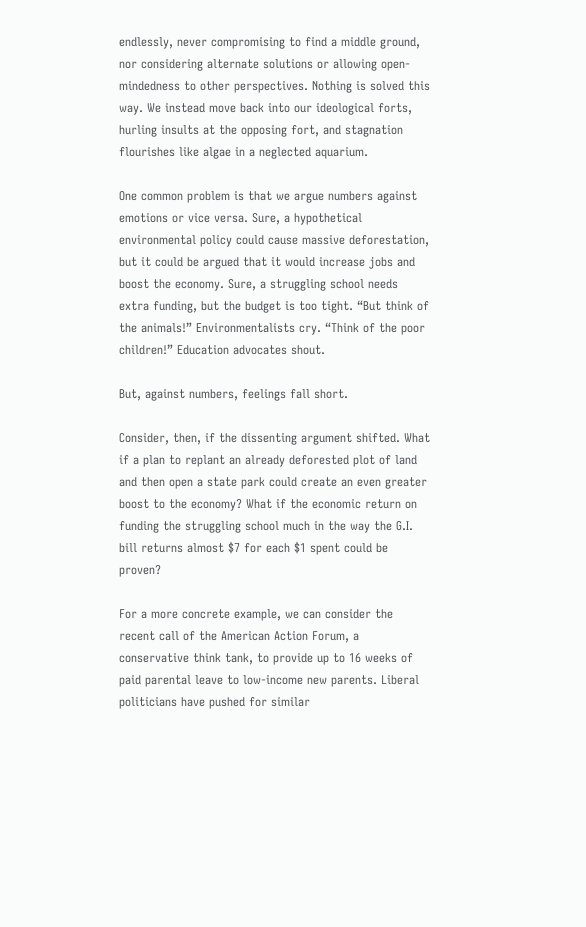endlessly, never compromising to find a middle ground, nor considering alternate solutions or allowing open-mindedness to other perspectives. Nothing is solved this way. We instead move back into our ideological forts, hurling insults at the opposing fort, and stagnation flourishes like algae in a neglected aquarium.

One common problem is that we argue numbers against emotions or vice versa. Sure, a hypothetical environmental policy could cause massive deforestation, but it could be argued that it would increase jobs and boost the economy. Sure, a struggling school needs extra funding, but the budget is too tight. “But think of the animals!” Environmentalists cry. “Think of the poor children!” Education advocates shout.

But, against numbers, feelings fall short.

Consider, then, if the dissenting argument shifted. What if a plan to replant an already deforested plot of land and then open a state park could create an even greater boost to the economy? What if the economic return on funding the struggling school much in the way the G.I. bill returns almost $7 for each $1 spent could be proven?

For a more concrete example, we can consider the recent call of the American Action Forum, a conservative think tank, to provide up to 16 weeks of paid parental leave to low-income new parents. Liberal politicians have pushed for similar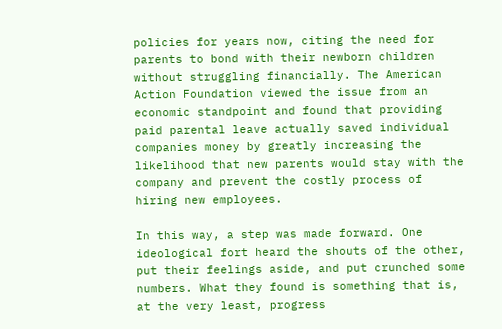policies for years now, citing the need for parents to bond with their newborn children without struggling financially. The American Action Foundation viewed the issue from an economic standpoint and found that providing paid parental leave actually saved individual companies money by greatly increasing the likelihood that new parents would stay with the company and prevent the costly process of hiring new employees.

In this way, a step was made forward. One ideological fort heard the shouts of the other, put their feelings aside, and put crunched some numbers. What they found is something that is, at the very least, progress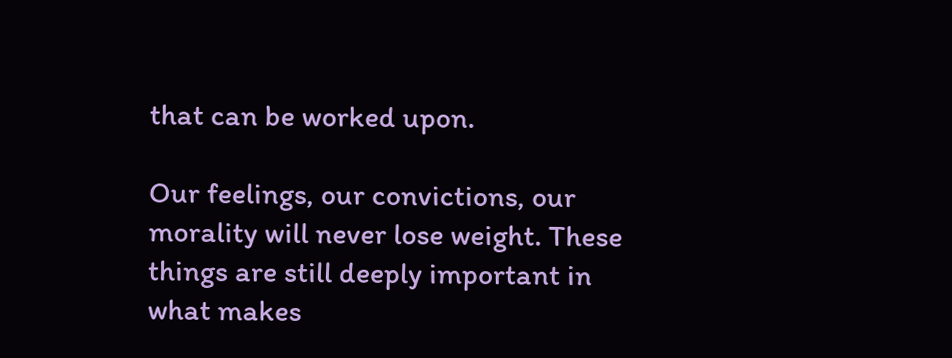that can be worked upon.

Our feelings, our convictions, our morality will never lose weight. These things are still deeply important in what makes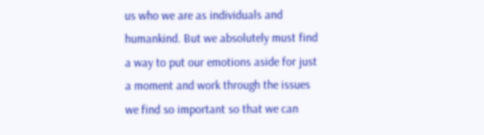us who we are as individuals and humankind. But we absolutely must find a way to put our emotions aside for just a moment and work through the issues we find so important so that we can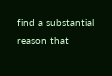find a substantial reason that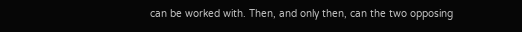can be worked with. Then, and only then, can the two opposing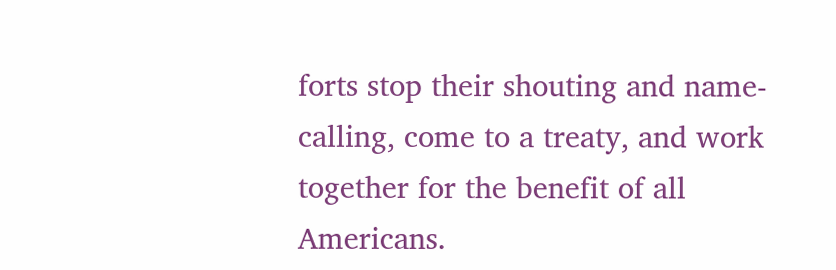forts stop their shouting and name-calling, come to a treaty, and work together for the benefit of all Americans.